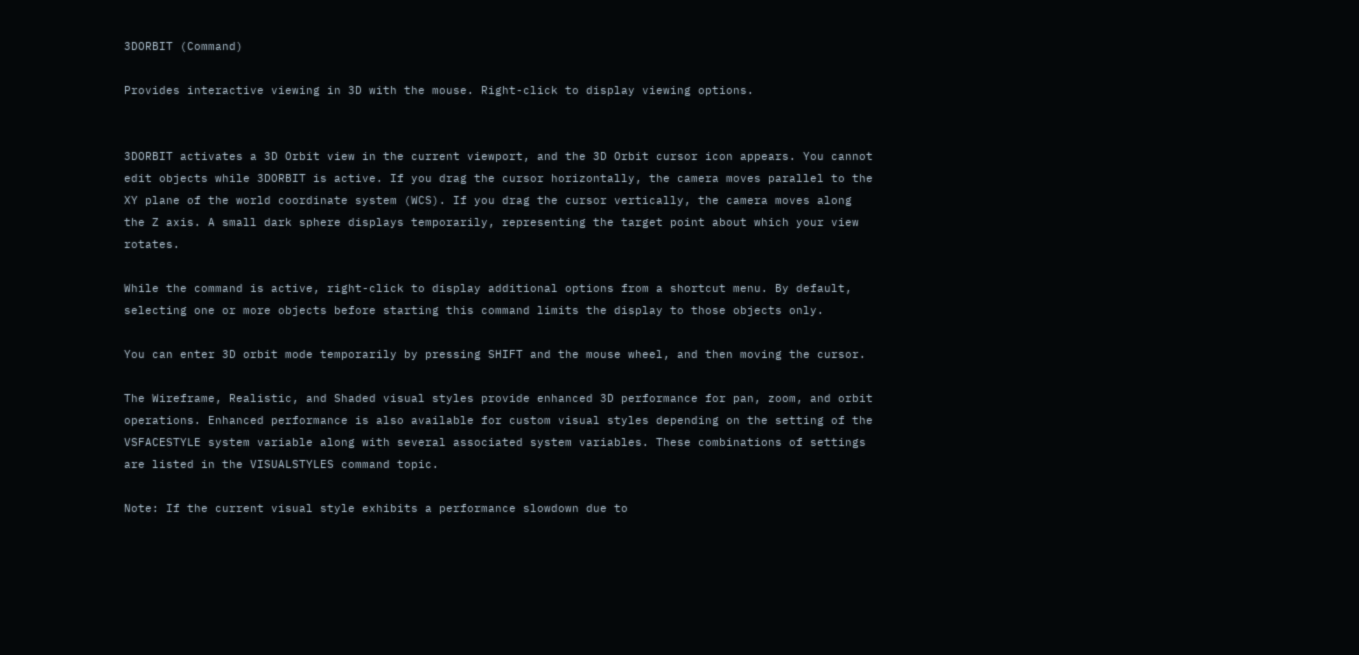3DORBIT (Command)

Provides interactive viewing in 3D with the mouse. Right-click to display viewing options.


3DORBIT activates a 3D Orbit view in the current viewport, and the 3D Orbit cursor icon appears. You cannot edit objects while 3DORBIT is active. If you drag the cursor horizontally, the camera moves parallel to the XY plane of the world coordinate system (WCS). If you drag the cursor vertically, the camera moves along the Z axis. A small dark sphere displays temporarily, representing the target point about which your view rotates.

While the command is active, right-click to display additional options from a shortcut menu. By default, selecting one or more objects before starting this command limits the display to those objects only.

You can enter 3D orbit mode temporarily by pressing SHIFT and the mouse wheel, and then moving the cursor.

The Wireframe, Realistic, and Shaded visual styles provide enhanced 3D performance for pan, zoom, and orbit operations. Enhanced performance is also available for custom visual styles depending on the setting of the VSFACESTYLE system variable along with several associated system variables. These combinations of settings are listed in the VISUALSTYLES command topic.

Note: If the current visual style exhibits a performance slowdown due to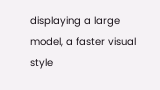displaying a large model, a faster visual style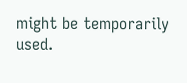might be temporarily used.